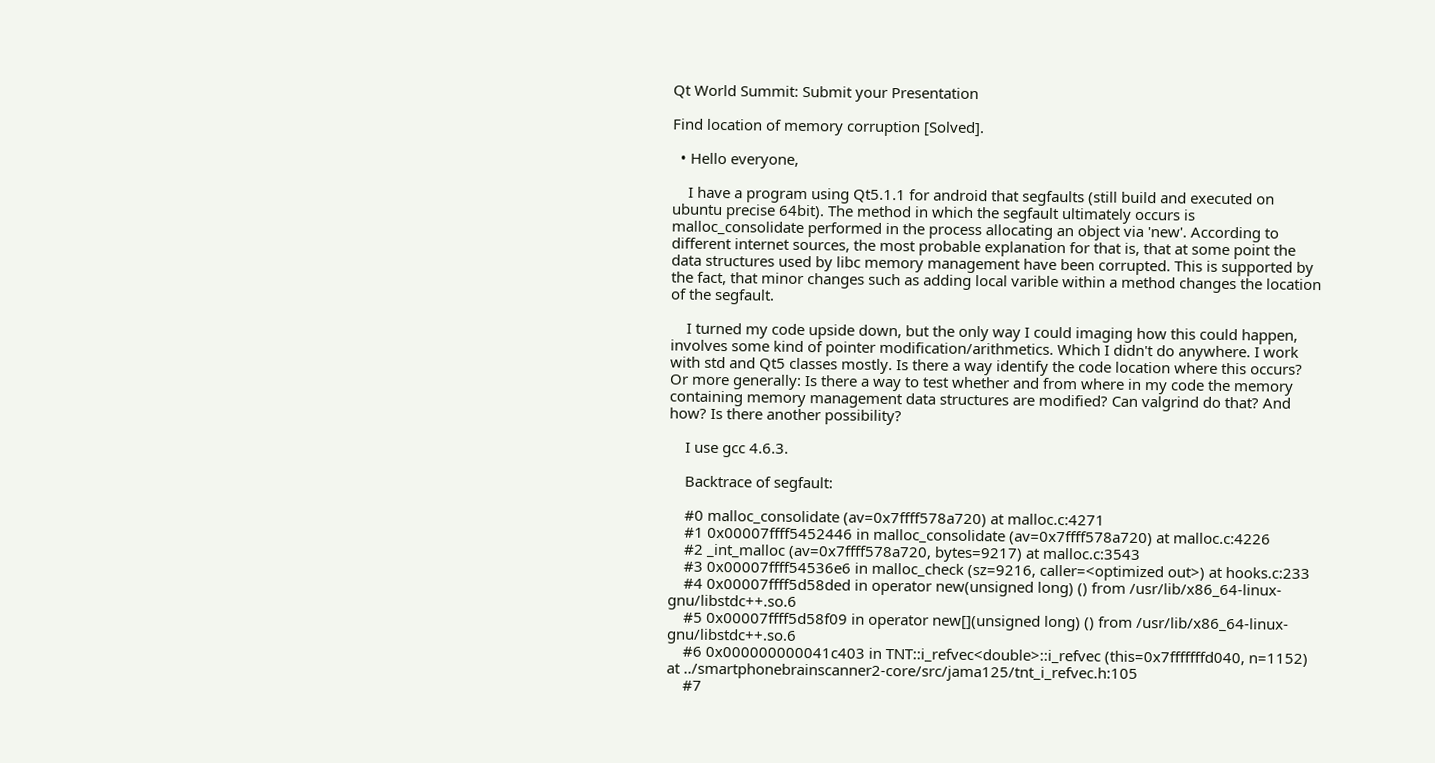Qt World Summit: Submit your Presentation

Find location of memory corruption [Solved].

  • Hello everyone,

    I have a program using Qt5.1.1 for android that segfaults (still build and executed on ubuntu precise 64bit). The method in which the segfault ultimately occurs is malloc_consolidate performed in the process allocating an object via 'new'. According to different internet sources, the most probable explanation for that is, that at some point the data structures used by libc memory management have been corrupted. This is supported by the fact, that minor changes such as adding local varible within a method changes the location of the segfault.

    I turned my code upside down, but the only way I could imaging how this could happen, involves some kind of pointer modification/arithmetics. Which I didn't do anywhere. I work with std and Qt5 classes mostly. Is there a way identify the code location where this occurs? Or more generally: Is there a way to test whether and from where in my code the memory containing memory management data structures are modified? Can valgrind do that? And how? Is there another possibility?

    I use gcc 4.6.3.

    Backtrace of segfault:

    #0 malloc_consolidate (av=0x7ffff578a720) at malloc.c:4271
    #1 0x00007ffff5452446 in malloc_consolidate (av=0x7ffff578a720) at malloc.c:4226
    #2 _int_malloc (av=0x7ffff578a720, bytes=9217) at malloc.c:3543
    #3 0x00007ffff54536e6 in malloc_check (sz=9216, caller=<optimized out>) at hooks.c:233
    #4 0x00007ffff5d58ded in operator new(unsigned long) () from /usr/lib/x86_64-linux-gnu/libstdc++.so.6
    #5 0x00007ffff5d58f09 in operator new[](unsigned long) () from /usr/lib/x86_64-linux-gnu/libstdc++.so.6
    #6 0x000000000041c403 in TNT::i_refvec<double>::i_refvec (this=0x7fffffffd040, n=1152) at ../smartphonebrainscanner2-core/src/jama125/tnt_i_refvec.h:105
    #7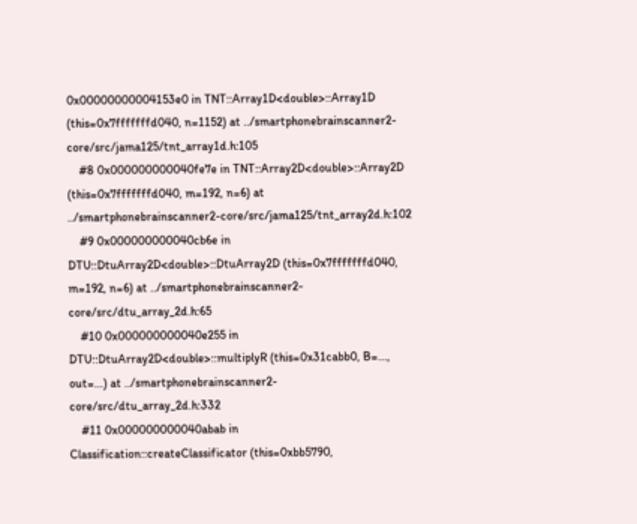0x00000000004153e0 in TNT::Array1D<double>::Array1D (this=0x7fffffffd040, n=1152) at ../smartphonebrainscanner2-core/src/jama125/tnt_array1d.h:105
    #8 0x000000000040fe7e in TNT::Array2D<double>::Array2D (this=0x7fffffffd040, m=192, n=6) at ../smartphonebrainscanner2-core/src/jama125/tnt_array2d.h:102
    #9 0x000000000040cb6e in DTU::DtuArray2D<double>::DtuArray2D (this=0x7fffffffd040, m=192, n=6) at ../smartphonebrainscanner2-core/src/dtu_array_2d.h:65
    #10 0x000000000040e255 in DTU::DtuArray2D<double>::multiplyR (this=0x31cabb0, B=..., out=...) at ../smartphonebrainscanner2-core/src/dtu_array_2d.h:332
    #11 0x000000000040abab in Classification::createClassificator (this=0xbb5790,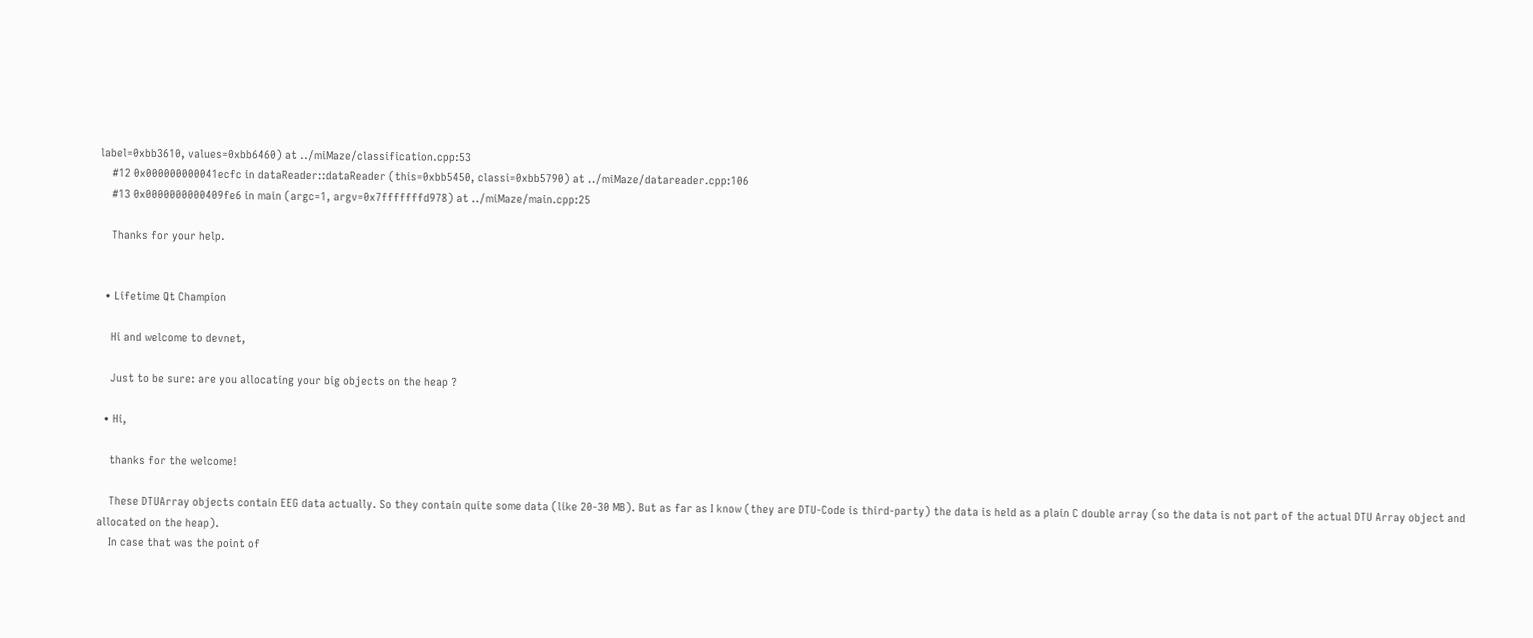label=0xbb3610, values=0xbb6460) at ../miMaze/classification.cpp:53
    #12 0x000000000041ecfc in dataReader::dataReader (this=0xbb5450, classi=0xbb5790) at ../miMaze/datareader.cpp:106
    #13 0x0000000000409fe6 in main (argc=1, argv=0x7fffffffd978) at ../miMaze/main.cpp:25

    Thanks for your help.


  • Lifetime Qt Champion

    Hi and welcome to devnet,

    Just to be sure: are you allocating your big objects on the heap ?

  • Hi,

    thanks for the welcome!

    These DTUArray objects contain EEG data actually. So they contain quite some data (like 20-30 MB). But as far as I know (they are DTU-Code is third-party) the data is held as a plain C double array (so the data is not part of the actual DTU Array object and allocated on the heap).
    In case that was the point of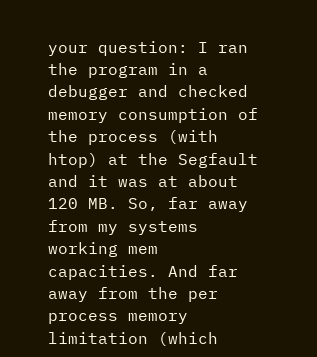your question: I ran the program in a debugger and checked memory consumption of the process (with htop) at the Segfault and it was at about 120 MB. So, far away from my systems working mem capacities. And far away from the per process memory limitation (which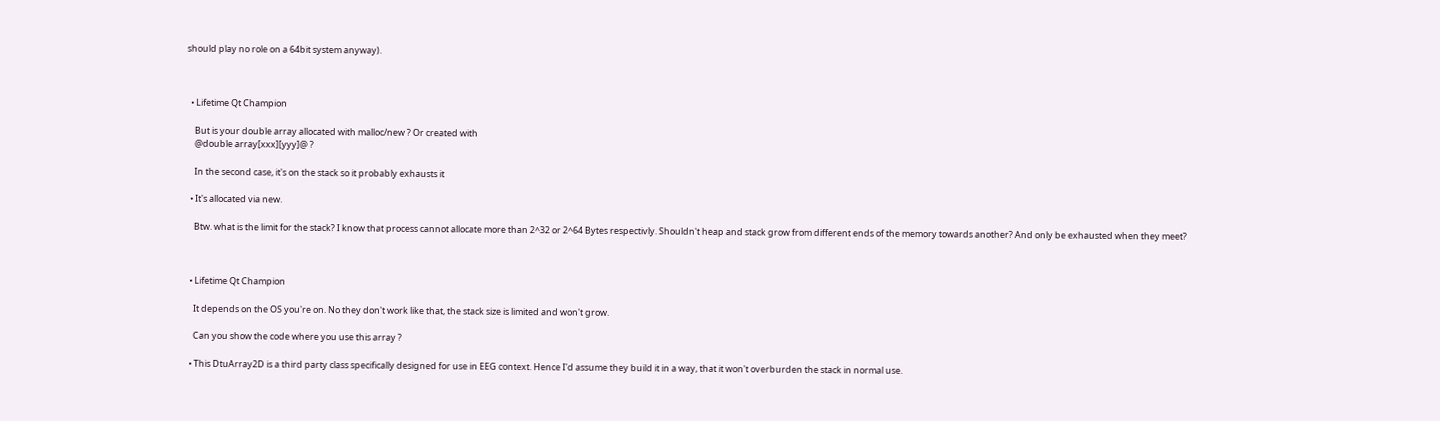should play no role on a 64bit system anyway).



  • Lifetime Qt Champion

    But is your double array allocated with malloc/new ? Or created with
    @double array[xxx][yyy]@ ?

    In the second case, it's on the stack so it probably exhausts it

  • It's allocated via new.

    Btw. what is the limit for the stack? I know that process cannot allocate more than 2^32 or 2^64 Bytes respectivly. Shouldn't heap and stack grow from different ends of the memory towards another? And only be exhausted when they meet?



  • Lifetime Qt Champion

    It depends on the OS you're on. No they don't work like that, the stack size is limited and won't grow.

    Can you show the code where you use this array ?

  • This DtuArray2D is a third party class specifically designed for use in EEG context. Hence I'd assume they build it in a way, that it won't overburden the stack in normal use.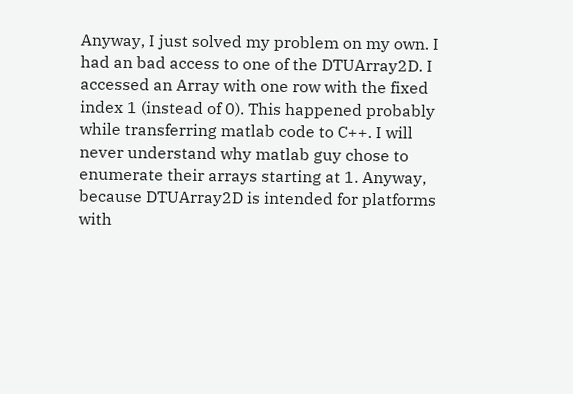Anyway, I just solved my problem on my own. I had an bad access to one of the DTUArray2D. I accessed an Array with one row with the fixed index 1 (instead of 0). This happened probably while transferring matlab code to C++. I will never understand why matlab guy chose to enumerate their arrays starting at 1. Anyway, because DTUArray2D is intended for platforms with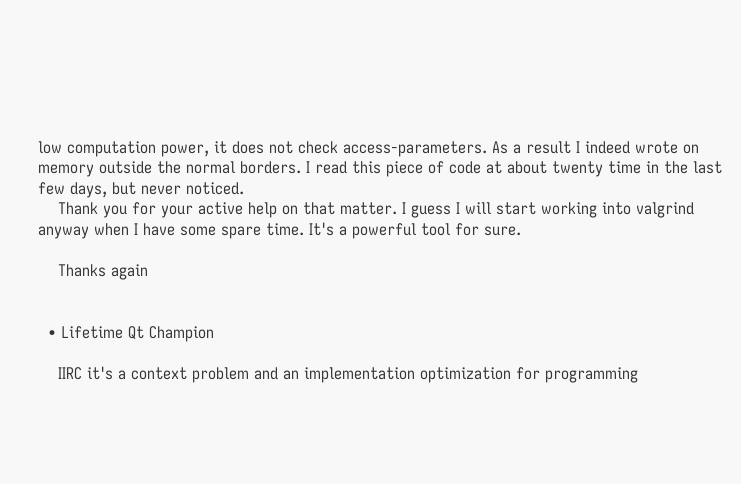low computation power, it does not check access-parameters. As a result I indeed wrote on memory outside the normal borders. I read this piece of code at about twenty time in the last few days, but never noticed.
    Thank you for your active help on that matter. I guess I will start working into valgrind anyway when I have some spare time. It's a powerful tool for sure.

    Thanks again


  • Lifetime Qt Champion

    IIRC it's a context problem and an implementation optimization for programming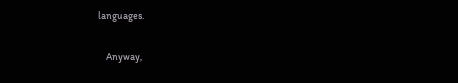languages.

    Anyway,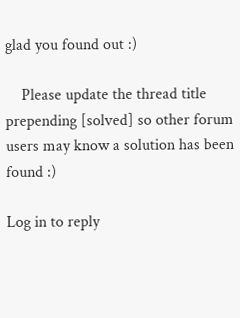glad you found out :)

    Please update the thread title prepending [solved] so other forum users may know a solution has been found :)

Log in to reply